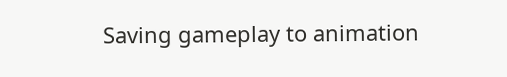Saving gameplay to animation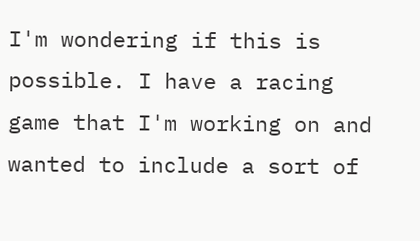I'm wondering if this is possible. I have a racing game that I'm working on and wanted to include a sort of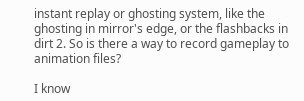instant replay or ghosting system, like the ghosting in mirror's edge, or the flashbacks in dirt 2. So is there a way to record gameplay to animation files?

I know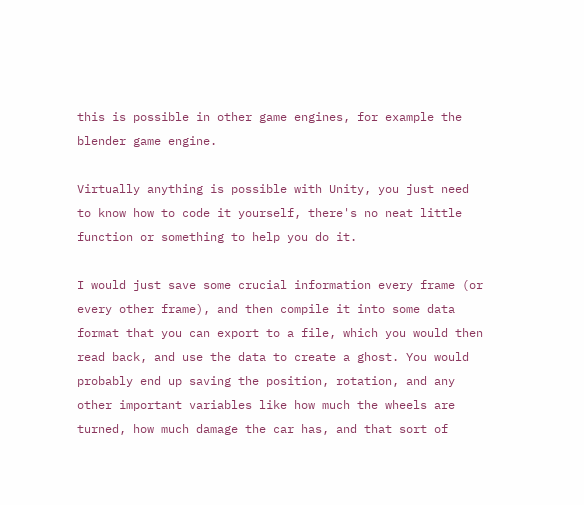this is possible in other game engines, for example the blender game engine.

Virtually anything is possible with Unity, you just need to know how to code it yourself, there's no neat little function or something to help you do it.

I would just save some crucial information every frame (or every other frame), and then compile it into some data format that you can export to a file, which you would then read back, and use the data to create a ghost. You would probably end up saving the position, rotation, and any other important variables like how much the wheels are turned, how much damage the car has, and that sort of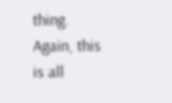thing. Again, this is all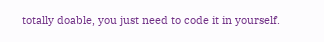totally doable, you just need to code it in yourself.